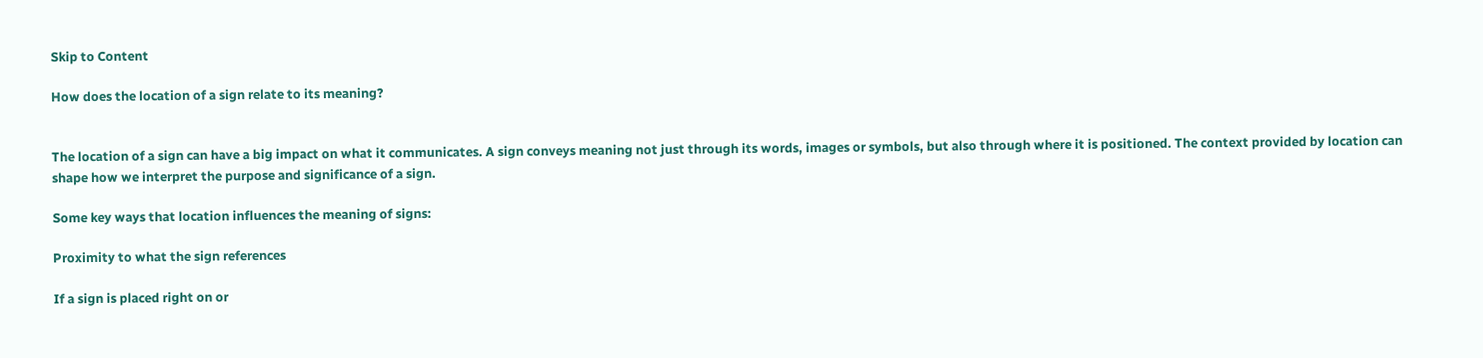Skip to Content

How does the location of a sign relate to its meaning?


The location of a sign can have a big impact on what it communicates. A sign conveys meaning not just through its words, images or symbols, but also through where it is positioned. The context provided by location can shape how we interpret the purpose and significance of a sign.

Some key ways that location influences the meaning of signs:

Proximity to what the sign references

If a sign is placed right on or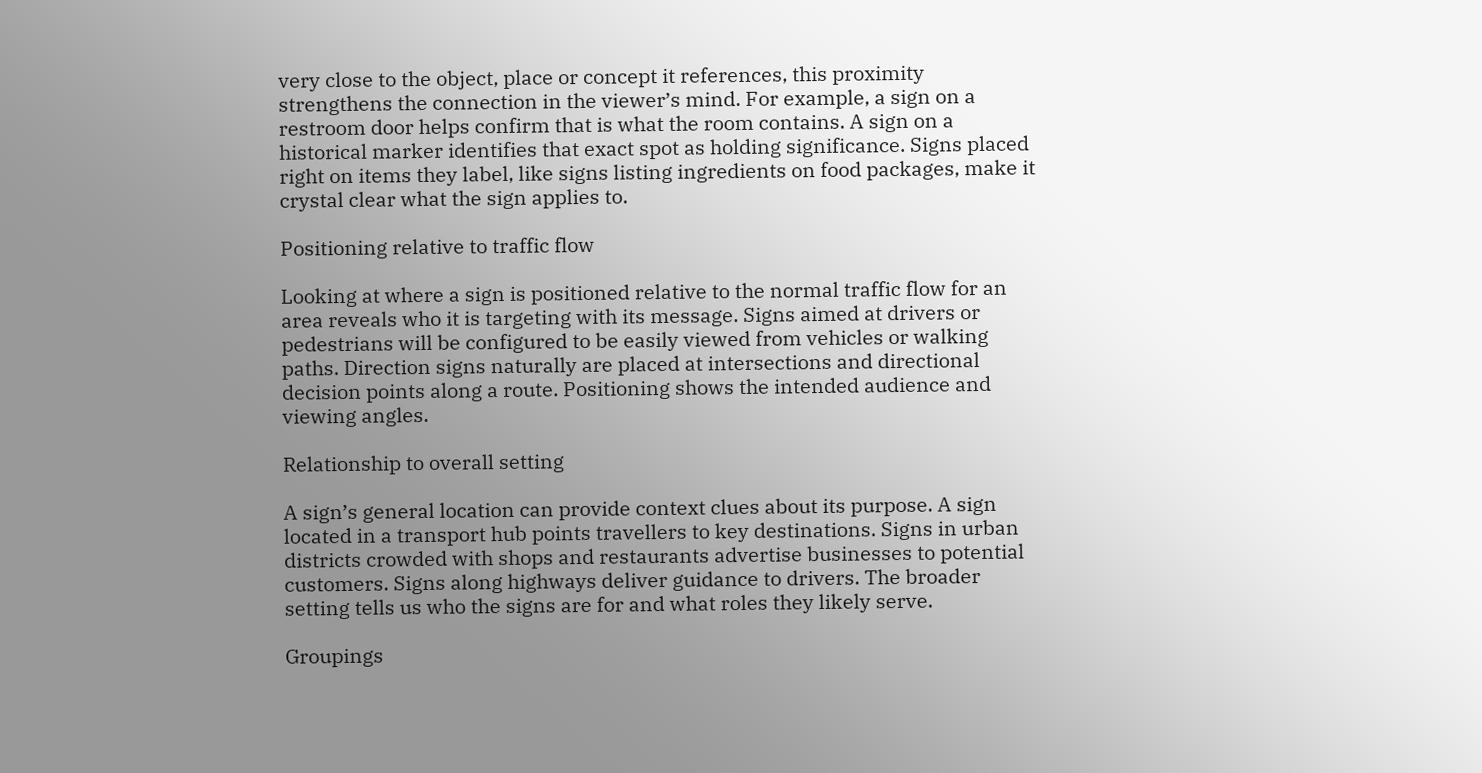very close to the object, place or concept it references, this proximity strengthens the connection in the viewer’s mind. For example, a sign on a restroom door helps confirm that is what the room contains. A sign on a historical marker identifies that exact spot as holding significance. Signs placed right on items they label, like signs listing ingredients on food packages, make it crystal clear what the sign applies to.

Positioning relative to traffic flow

Looking at where a sign is positioned relative to the normal traffic flow for an area reveals who it is targeting with its message. Signs aimed at drivers or pedestrians will be configured to be easily viewed from vehicles or walking paths. Direction signs naturally are placed at intersections and directional decision points along a route. Positioning shows the intended audience and viewing angles.

Relationship to overall setting

A sign’s general location can provide context clues about its purpose. A sign located in a transport hub points travellers to key destinations. Signs in urban districts crowded with shops and restaurants advertise businesses to potential customers. Signs along highways deliver guidance to drivers. The broader setting tells us who the signs are for and what roles they likely serve.

Groupings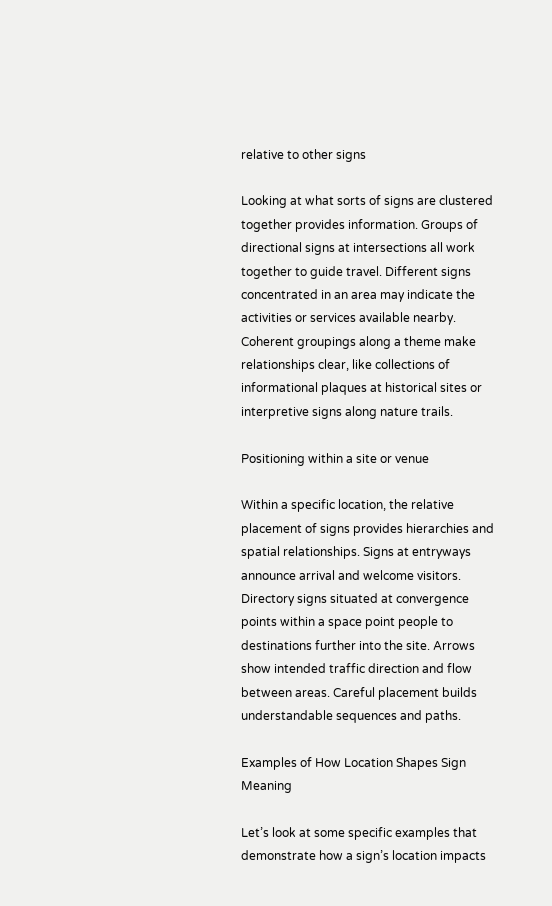relative to other signs

Looking at what sorts of signs are clustered together provides information. Groups of directional signs at intersections all work together to guide travel. Different signs concentrated in an area may indicate the activities or services available nearby. Coherent groupings along a theme make relationships clear, like collections of informational plaques at historical sites or interpretive signs along nature trails.

Positioning within a site or venue

Within a specific location, the relative placement of signs provides hierarchies and spatial relationships. Signs at entryways announce arrival and welcome visitors. Directory signs situated at convergence points within a space point people to destinations further into the site. Arrows show intended traffic direction and flow between areas. Careful placement builds understandable sequences and paths.

Examples of How Location Shapes Sign Meaning

Let’s look at some specific examples that demonstrate how a sign’s location impacts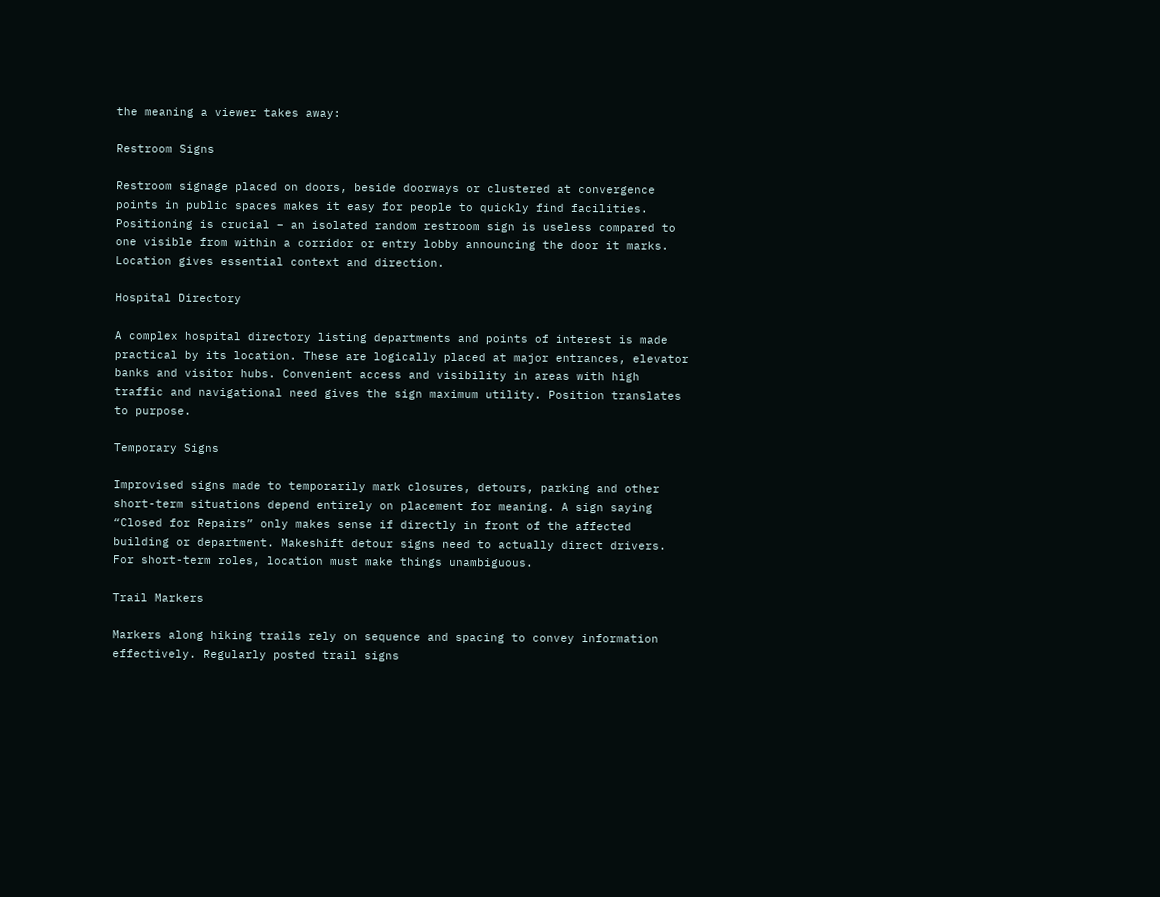the meaning a viewer takes away:

Restroom Signs

Restroom signage placed on doors, beside doorways or clustered at convergence points in public spaces makes it easy for people to quickly find facilities. Positioning is crucial – an isolated random restroom sign is useless compared to one visible from within a corridor or entry lobby announcing the door it marks. Location gives essential context and direction.

Hospital Directory

A complex hospital directory listing departments and points of interest is made practical by its location. These are logically placed at major entrances, elevator banks and visitor hubs. Convenient access and visibility in areas with high traffic and navigational need gives the sign maximum utility. Position translates to purpose.

Temporary Signs

Improvised signs made to temporarily mark closures, detours, parking and other short-term situations depend entirely on placement for meaning. A sign saying “Closed for Repairs” only makes sense if directly in front of the affected building or department. Makeshift detour signs need to actually direct drivers. For short-term roles, location must make things unambiguous.

Trail Markers

Markers along hiking trails rely on sequence and spacing to convey information effectively. Regularly posted trail signs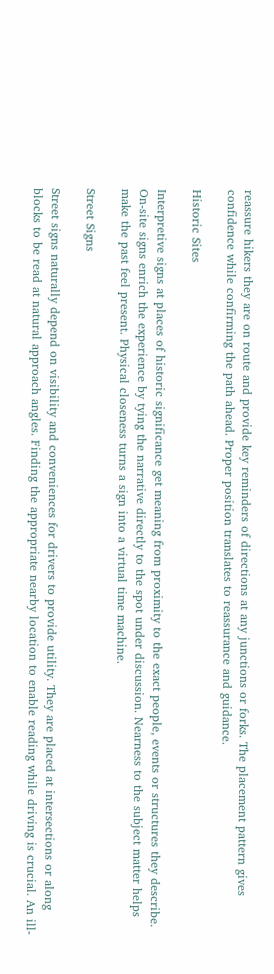reassure hikers they are on route and provide key reminders of directions at any junctions or forks. The placement pattern gives confidence while confirming the path ahead. Proper position translates to reassurance and guidance.

Historic Sites

Interpretive signs at places of historic significance get meaning from proximity to the exact people, events or structures they describe. On-site signs enrich the experience by tying the narrative directly to the spot under discussion. Nearness to the subject matter helps make the past feel present. Physical closeness turns a sign into a virtual time machine.

Street Signs

Street signs naturally depend on visibility and conveniences for drivers to provide utility. They are placed at intersections or along blocks to be read at natural approach angles. Finding the appropriate nearby location to enable reading while driving is crucial. An ill-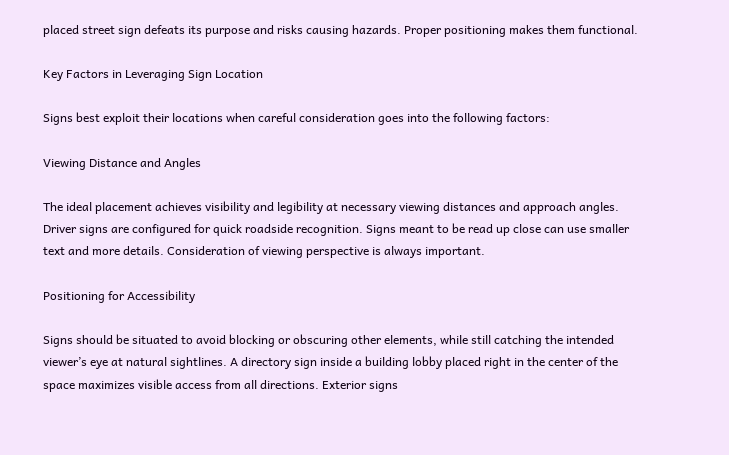placed street sign defeats its purpose and risks causing hazards. Proper positioning makes them functional.

Key Factors in Leveraging Sign Location

Signs best exploit their locations when careful consideration goes into the following factors:

Viewing Distance and Angles

The ideal placement achieves visibility and legibility at necessary viewing distances and approach angles. Driver signs are configured for quick roadside recognition. Signs meant to be read up close can use smaller text and more details. Consideration of viewing perspective is always important.

Positioning for Accessibility

Signs should be situated to avoid blocking or obscuring other elements, while still catching the intended viewer’s eye at natural sightlines. A directory sign inside a building lobby placed right in the center of the space maximizes visible access from all directions. Exterior signs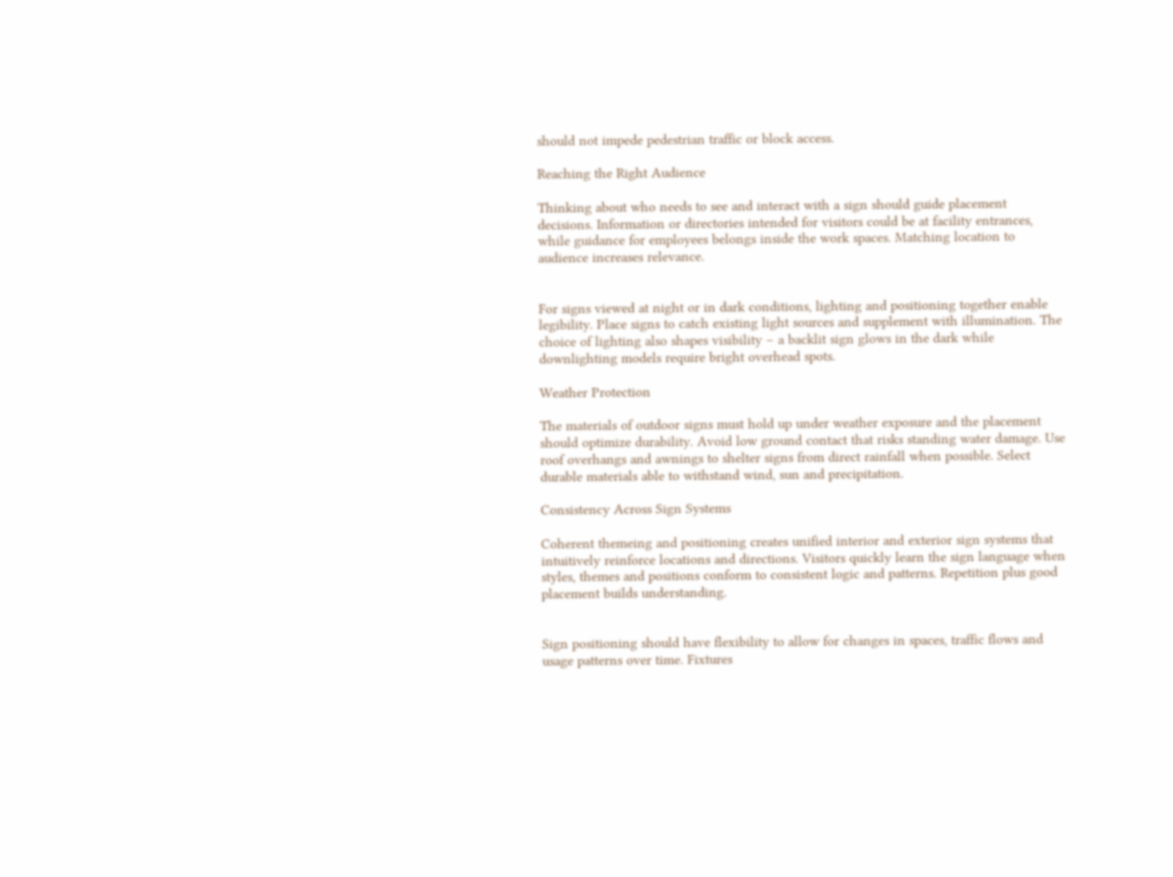should not impede pedestrian traffic or block access.

Reaching the Right Audience

Thinking about who needs to see and interact with a sign should guide placement decisions. Information or directories intended for visitors could be at facility entrances, while guidance for employees belongs inside the work spaces. Matching location to audience increases relevance.


For signs viewed at night or in dark conditions, lighting and positioning together enable legibility. Place signs to catch existing light sources and supplement with illumination. The choice of lighting also shapes visibility – a backlit sign glows in the dark while downlighting models require bright overhead spots.

Weather Protection

The materials of outdoor signs must hold up under weather exposure and the placement should optimize durability. Avoid low ground contact that risks standing water damage. Use roof overhangs and awnings to shelter signs from direct rainfall when possible. Select durable materials able to withstand wind, sun and precipitation.

Consistency Across Sign Systems

Coherent themeing and positioning creates unified interior and exterior sign systems that intuitively reinforce locations and directions. Visitors quickly learn the sign language when styles, themes and positions conform to consistent logic and patterns. Repetition plus good placement builds understanding.


Sign positioning should have flexibility to allow for changes in spaces, traffic flows and usage patterns over time. Fixtures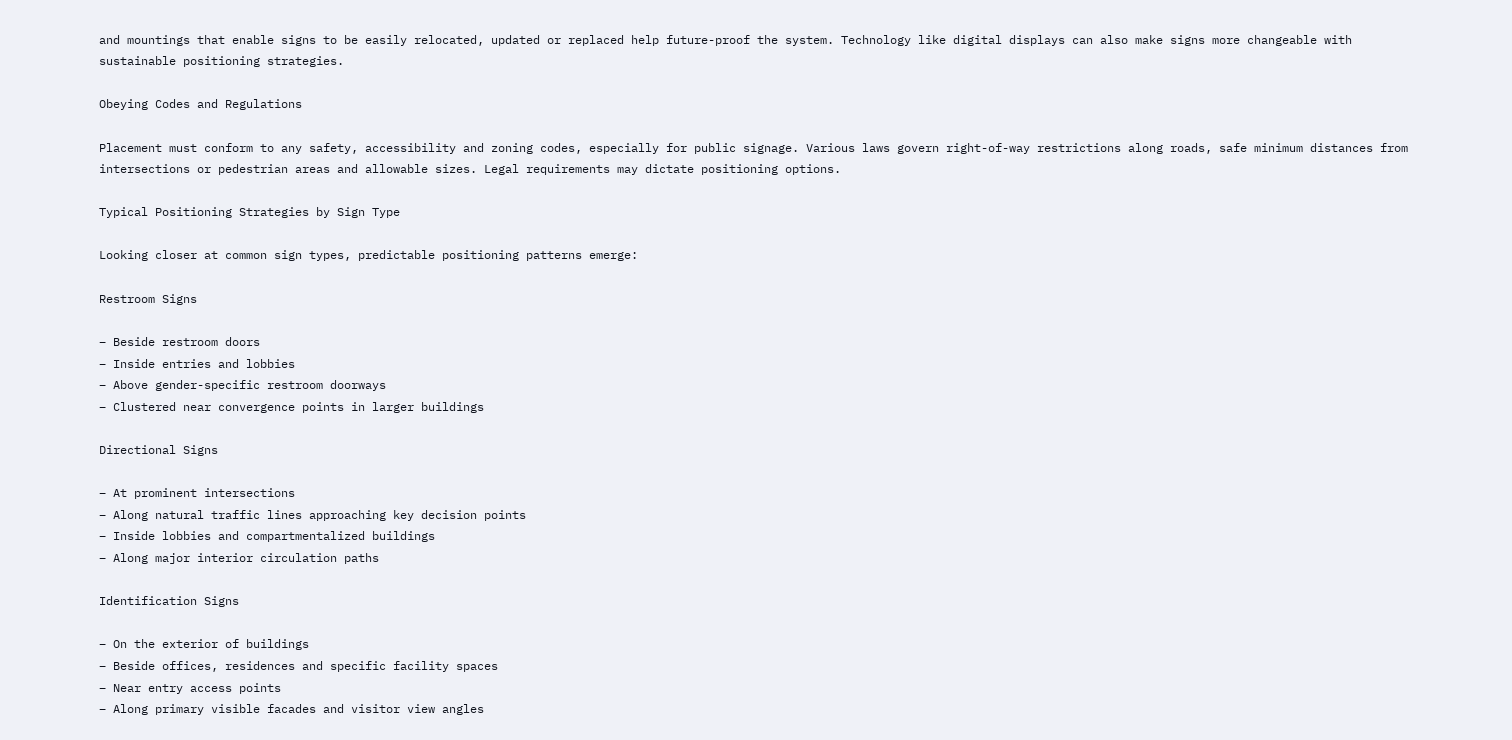and mountings that enable signs to be easily relocated, updated or replaced help future-proof the system. Technology like digital displays can also make signs more changeable with sustainable positioning strategies.

Obeying Codes and Regulations

Placement must conform to any safety, accessibility and zoning codes, especially for public signage. Various laws govern right-of-way restrictions along roads, safe minimum distances from intersections or pedestrian areas and allowable sizes. Legal requirements may dictate positioning options.

Typical Positioning Strategies by Sign Type

Looking closer at common sign types, predictable positioning patterns emerge:

Restroom Signs

– Beside restroom doors
– Inside entries and lobbies
– Above gender-specific restroom doorways
– Clustered near convergence points in larger buildings

Directional Signs

– At prominent intersections
– Along natural traffic lines approaching key decision points
– Inside lobbies and compartmentalized buildings
– Along major interior circulation paths

Identification Signs

– On the exterior of buildings
– Beside offices, residences and specific facility spaces
– Near entry access points
– Along primary visible facades and visitor view angles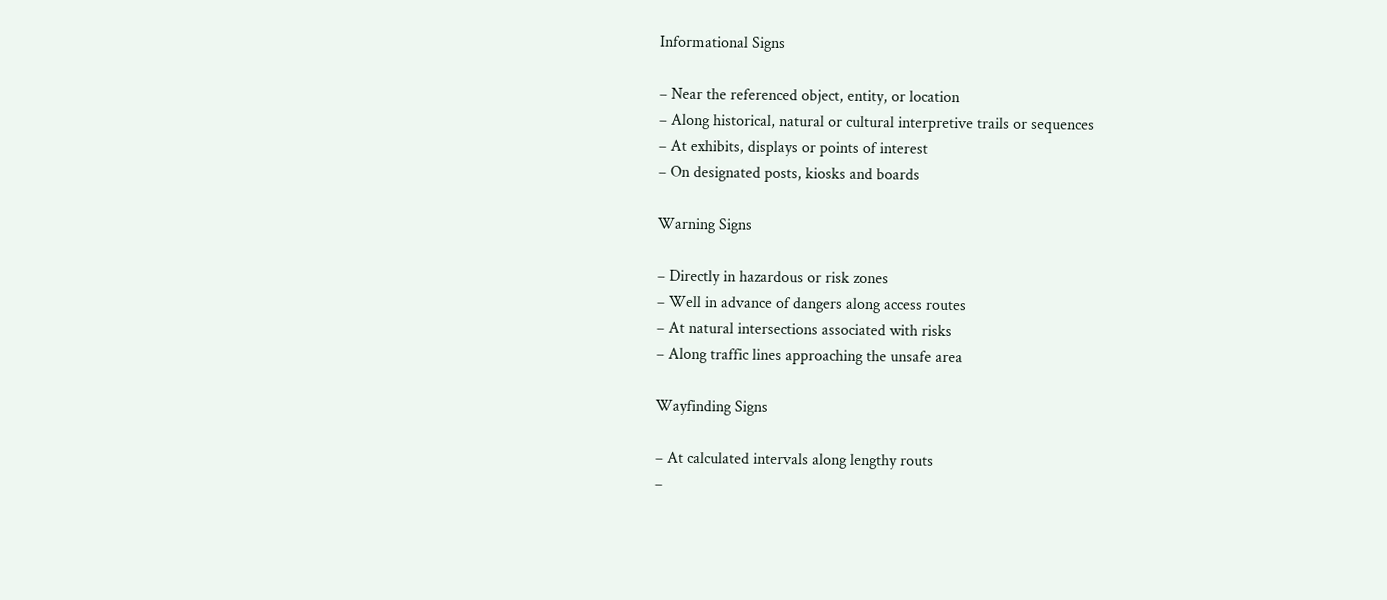Informational Signs

– Near the referenced object, entity, or location
– Along historical, natural or cultural interpretive trails or sequences
– At exhibits, displays or points of interest
– On designated posts, kiosks and boards

Warning Signs

– Directly in hazardous or risk zones
– Well in advance of dangers along access routes
– At natural intersections associated with risks
– Along traffic lines approaching the unsafe area

Wayfinding Signs

– At calculated intervals along lengthy routs
–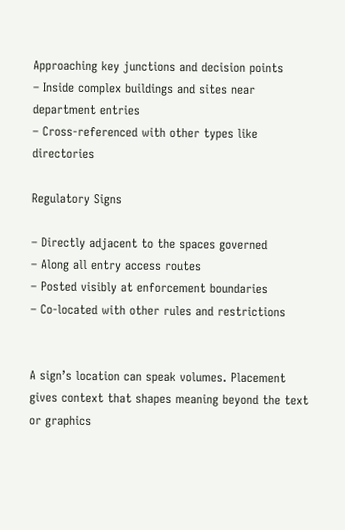Approaching key junctions and decision points
– Inside complex buildings and sites near department entries
– Cross-referenced with other types like directories

Regulatory Signs

– Directly adjacent to the spaces governed
– Along all entry access routes
– Posted visibly at enforcement boundaries
– Co-located with other rules and restrictions


A sign’s location can speak volumes. Placement gives context that shapes meaning beyond the text or graphics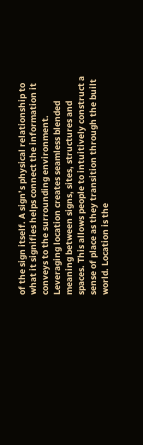of the sign itself. A sign’s physical relationship to what it signifies helps connect the information it conveys to the surrounding environment. Leveraging location creates seamless blended meaning between signs, sites, structures and spaces. This allows people to intuitively construct a sense of place as they transition through the built world. Location is the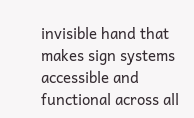invisible hand that makes sign systems accessible and functional across all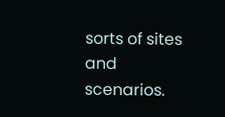sorts of sites and scenarios.